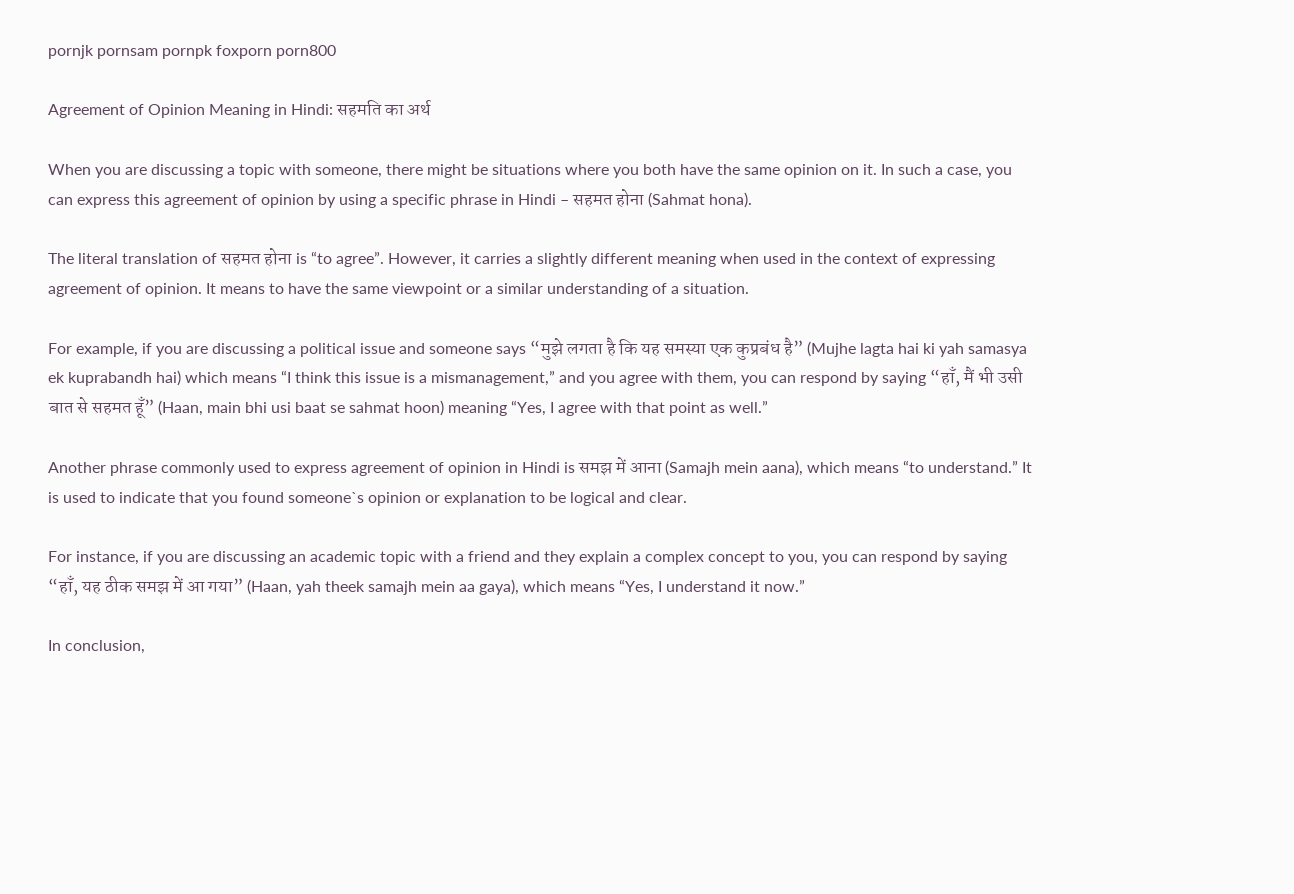pornjk pornsam pornpk foxporn porn800

Agreement of Opinion Meaning in Hindi: सहमति का अर्थ

When you are discussing a topic with someone, there might be situations where you both have the same opinion on it. In such a case, you can express this agreement of opinion by using a specific phrase in Hindi – सहमत होना (Sahmat hona).

The literal translation of सहमत होना is “to agree”. However, it carries a slightly different meaning when used in the context of expressing agreement of opinion. It means to have the same viewpoint or a similar understanding of a situation.

For example, if you are discussing a political issue and someone says “मुझे लगता है कि यह समस्या एक कुप्रबंध है” (Mujhe lagta hai ki yah samasya ek kuprabandh hai) which means “I think this issue is a mismanagement,” and you agree with them, you can respond by saying “हाँ, मैं भी उसी बात से सहमत हूँ” (Haan, main bhi usi baat se sahmat hoon) meaning “Yes, I agree with that point as well.”

Another phrase commonly used to express agreement of opinion in Hindi is समझ में आना (Samajh mein aana), which means “to understand.” It is used to indicate that you found someone`s opinion or explanation to be logical and clear.

For instance, if you are discussing an academic topic with a friend and they explain a complex concept to you, you can respond by saying “हाँ, यह ठीक समझ में आ गया” (Haan, yah theek samajh mein aa gaya), which means “Yes, I understand it now.”

In conclusion,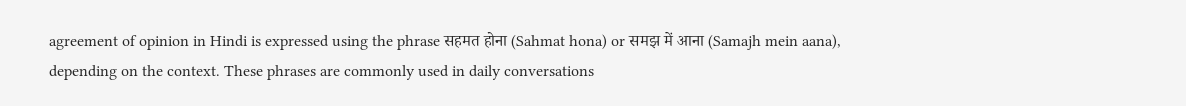agreement of opinion in Hindi is expressed using the phrase सहमत होना (Sahmat hona) or समझ में आना (Samajh mein aana), depending on the context. These phrases are commonly used in daily conversations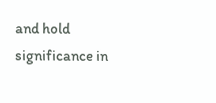and hold significance in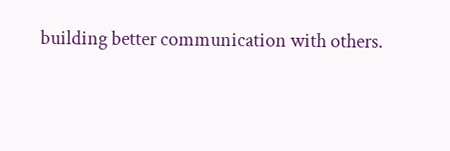building better communication with others.